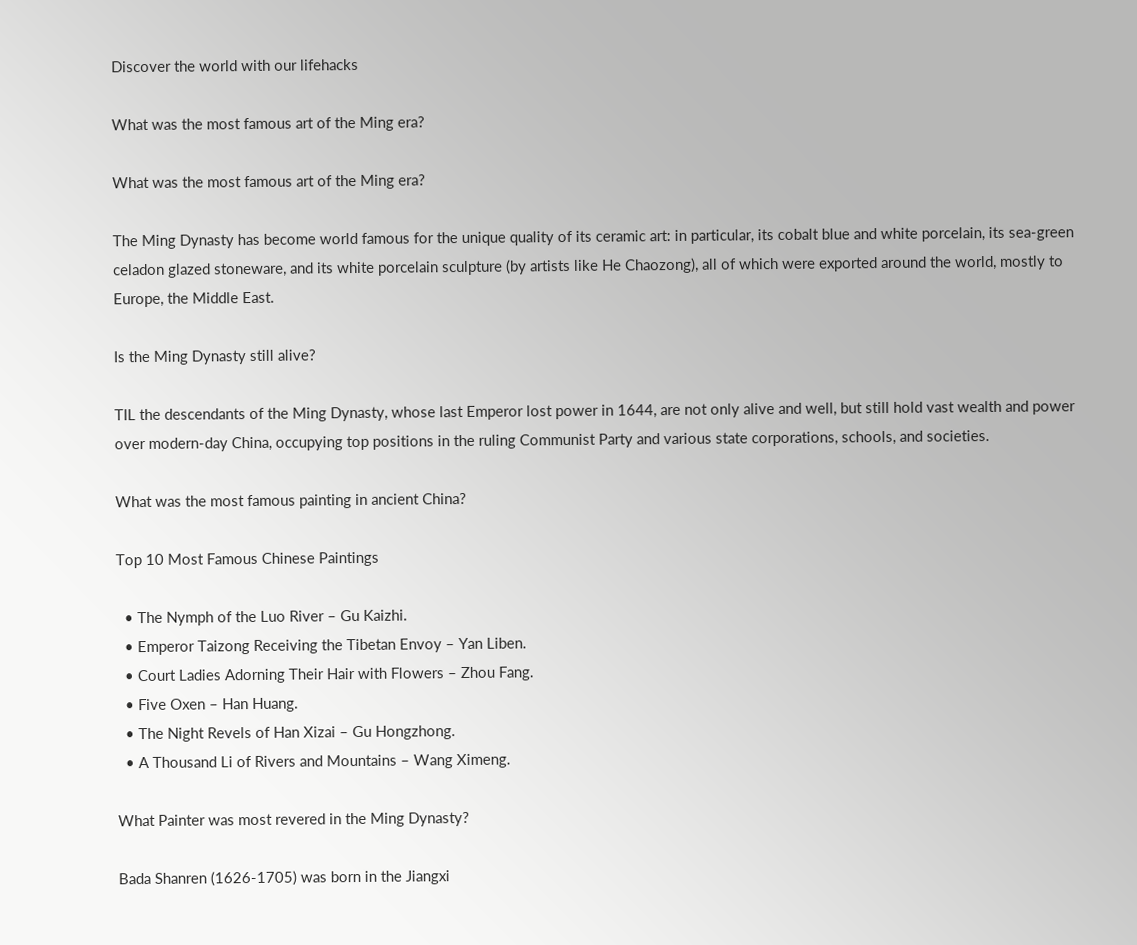Discover the world with our lifehacks

What was the most famous art of the Ming era?

What was the most famous art of the Ming era?

The Ming Dynasty has become world famous for the unique quality of its ceramic art: in particular, its cobalt blue and white porcelain, its sea-green celadon glazed stoneware, and its white porcelain sculpture (by artists like He Chaozong), all of which were exported around the world, mostly to Europe, the Middle East.

Is the Ming Dynasty still alive?

TIL the descendants of the Ming Dynasty, whose last Emperor lost power in 1644, are not only alive and well, but still hold vast wealth and power over modern-day China, occupying top positions in the ruling Communist Party and various state corporations, schools, and societies.

What was the most famous painting in ancient China?

Top 10 Most Famous Chinese Paintings

  • The Nymph of the Luo River – Gu Kaizhi.
  • Emperor Taizong Receiving the Tibetan Envoy – Yan Liben.
  • Court Ladies Adorning Their Hair with Flowers – Zhou Fang.
  • Five Oxen – Han Huang.
  • The Night Revels of Han Xizai – Gu Hongzhong.
  • A Thousand Li of Rivers and Mountains – Wang Ximeng.

What Painter was most revered in the Ming Dynasty?

Bada Shanren (1626-1705) was born in the Jiangxi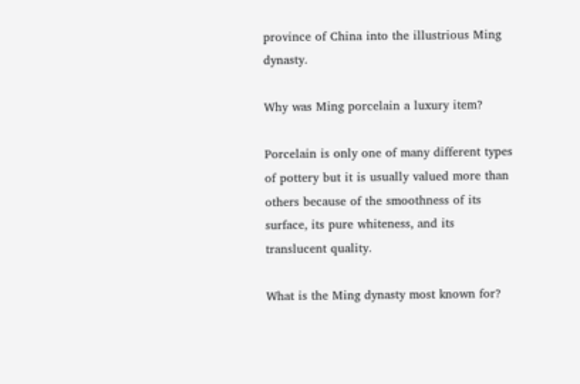province of China into the illustrious Ming dynasty.

Why was Ming porcelain a luxury item?

Porcelain is only one of many different types of pottery but it is usually valued more than others because of the smoothness of its surface, its pure whiteness, and its translucent quality.

What is the Ming dynasty most known for?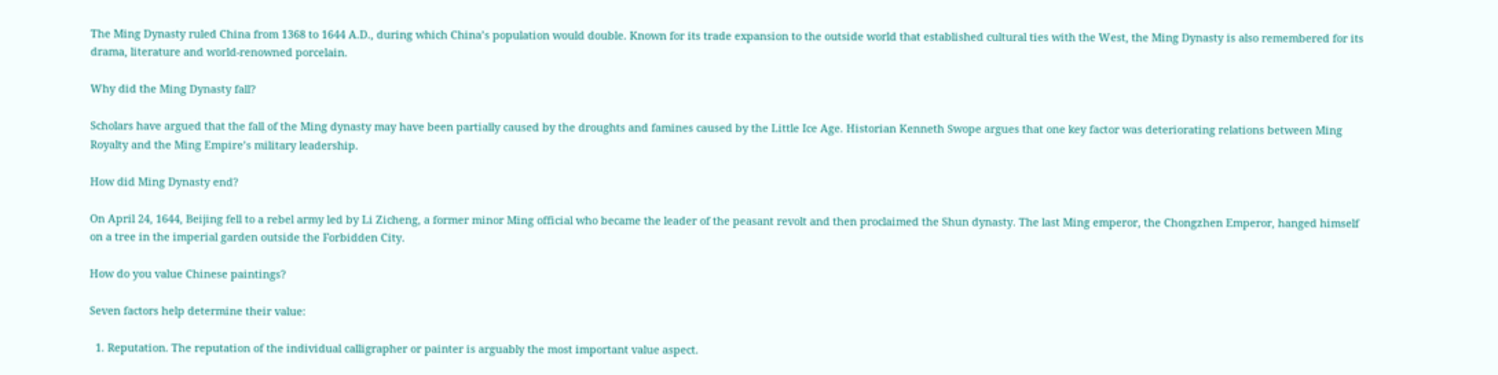The Ming Dynasty ruled China from 1368 to 1644 A.D., during which China’s population would double. Known for its trade expansion to the outside world that established cultural ties with the West, the Ming Dynasty is also remembered for its drama, literature and world-renowned porcelain.

Why did the Ming Dynasty fall?

Scholars have argued that the fall of the Ming dynasty may have been partially caused by the droughts and famines caused by the Little Ice Age. Historian Kenneth Swope argues that one key factor was deteriorating relations between Ming Royalty and the Ming Empire’s military leadership.

How did Ming Dynasty end?

On April 24, 1644, Beijing fell to a rebel army led by Li Zicheng, a former minor Ming official who became the leader of the peasant revolt and then proclaimed the Shun dynasty. The last Ming emperor, the Chongzhen Emperor, hanged himself on a tree in the imperial garden outside the Forbidden City.

How do you value Chinese paintings?

Seven factors help determine their value:

  1. Reputation. The reputation of the individual calligrapher or painter is arguably the most important value aspect.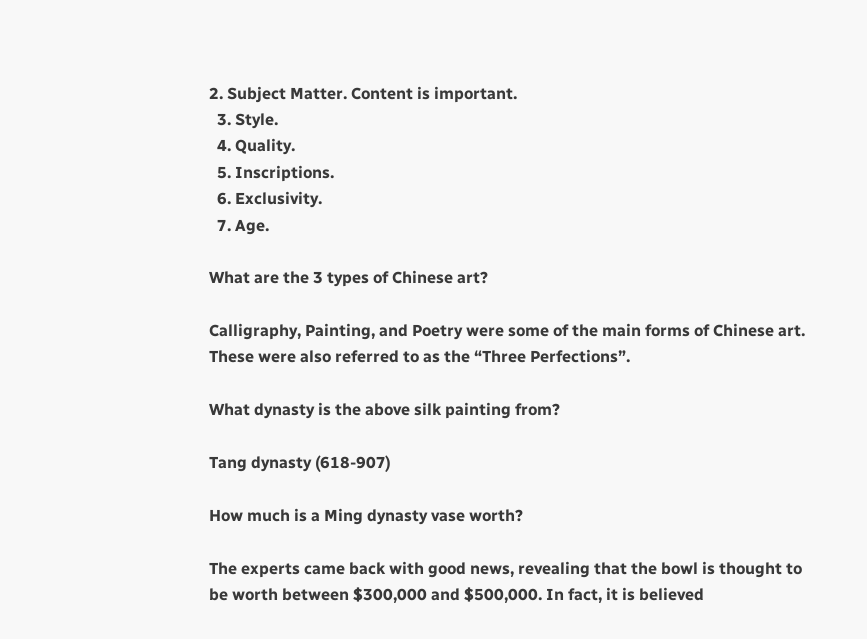2. Subject Matter. Content is important.
  3. Style.
  4. Quality.
  5. Inscriptions.
  6. Exclusivity.
  7. Age.

What are the 3 types of Chinese art?

Calligraphy, Painting, and Poetry were some of the main forms of Chinese art. These were also referred to as the “Three Perfections”.

What dynasty is the above silk painting from?

Tang dynasty (618-907)

How much is a Ming dynasty vase worth?

The experts came back with good news, revealing that the bowl is thought to be worth between $300,000 and $500,000. In fact, it is believed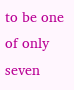to be one of only seven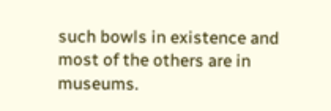such bowls in existence and most of the others are in museums.